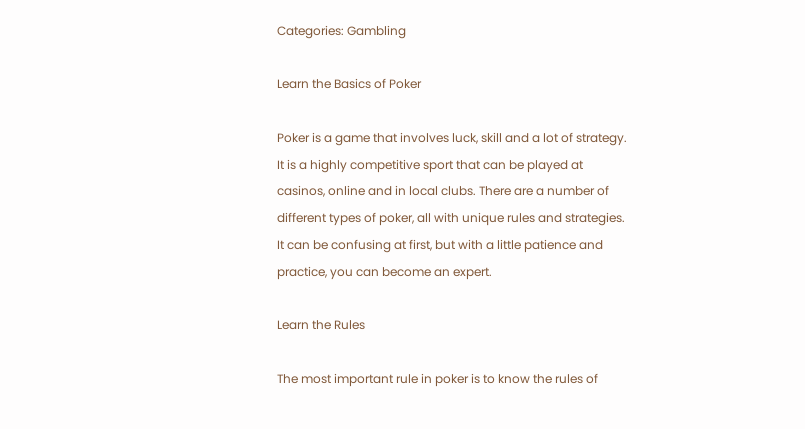Categories: Gambling

Learn the Basics of Poker

Poker is a game that involves luck, skill and a lot of strategy. It is a highly competitive sport that can be played at casinos, online and in local clubs. There are a number of different types of poker, all with unique rules and strategies. It can be confusing at first, but with a little patience and practice, you can become an expert.

Learn the Rules

The most important rule in poker is to know the rules of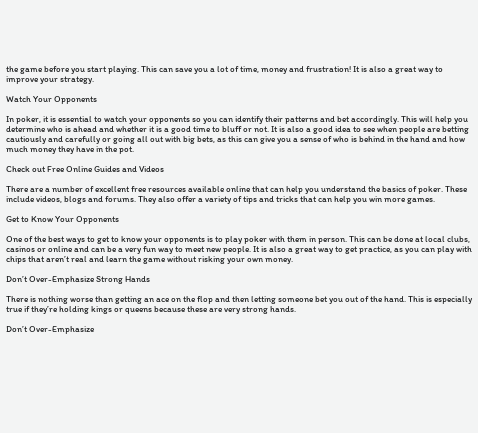the game before you start playing. This can save you a lot of time, money and frustration! It is also a great way to improve your strategy.

Watch Your Opponents

In poker, it is essential to watch your opponents so you can identify their patterns and bet accordingly. This will help you determine who is ahead and whether it is a good time to bluff or not. It is also a good idea to see when people are betting cautiously and carefully or going all out with big bets, as this can give you a sense of who is behind in the hand and how much money they have in the pot.

Check out Free Online Guides and Videos

There are a number of excellent free resources available online that can help you understand the basics of poker. These include videos, blogs and forums. They also offer a variety of tips and tricks that can help you win more games.

Get to Know Your Opponents

One of the best ways to get to know your opponents is to play poker with them in person. This can be done at local clubs, casinos or online and can be a very fun way to meet new people. It is also a great way to get practice, as you can play with chips that aren’t real and learn the game without risking your own money.

Don’t Over-Emphasize Strong Hands

There is nothing worse than getting an ace on the flop and then letting someone bet you out of the hand. This is especially true if they’re holding kings or queens because these are very strong hands.

Don’t Over-Emphasize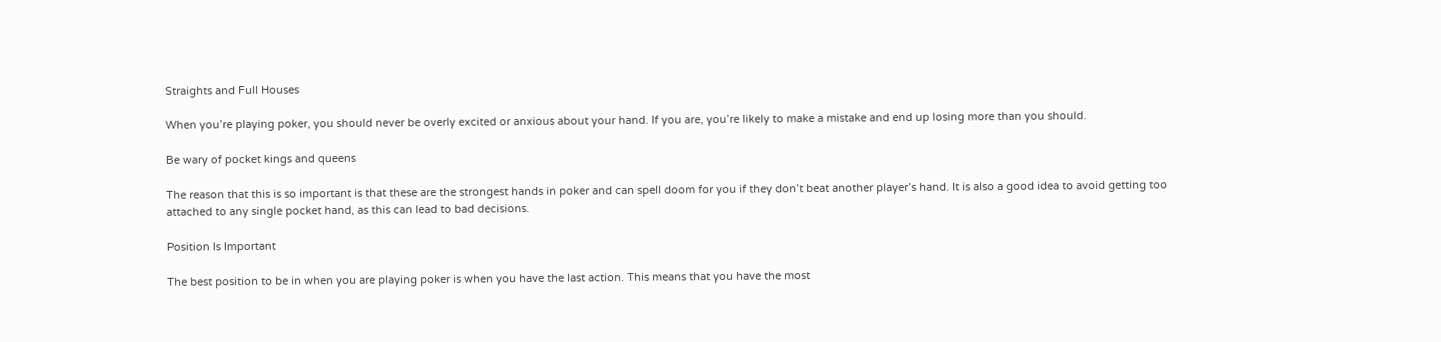Straights and Full Houses

When you’re playing poker, you should never be overly excited or anxious about your hand. If you are, you’re likely to make a mistake and end up losing more than you should.

Be wary of pocket kings and queens

The reason that this is so important is that these are the strongest hands in poker and can spell doom for you if they don’t beat another player’s hand. It is also a good idea to avoid getting too attached to any single pocket hand, as this can lead to bad decisions.

Position Is Important

The best position to be in when you are playing poker is when you have the last action. This means that you have the most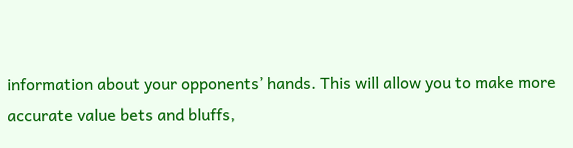information about your opponents’ hands. This will allow you to make more accurate value bets and bluffs,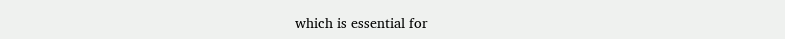which is essential for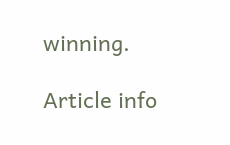winning.

Article info